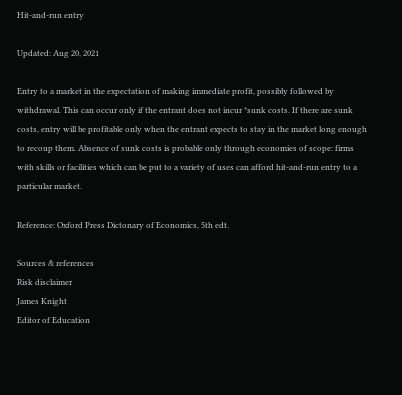Hit-and-run entry

Updated: Aug 20, 2021

Entry to a market in the expectation of making immediate profit, possibly followed by withdrawal. This can occur only if the entrant does not incur *sunk costs. If there are sunk costs, entry will be profitable only when the entrant expects to stay in the market long enough to recoup them. Absence of sunk costs is probable only through economies of scope: firms with skills or facilities which can be put to a variety of uses can afford hit-and-run entry to a particular market.

Reference: Oxford Press Dictonary of Economics, 5th edt.

Sources & references
Risk disclaimer
James Knight
Editor of Education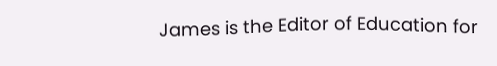James is the Editor of Education for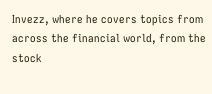Invezz, where he covers topics from across the financial world, from the stock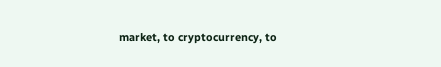market, to cryptocurrency, to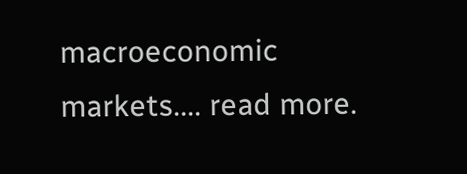macroeconomic markets.... read more.